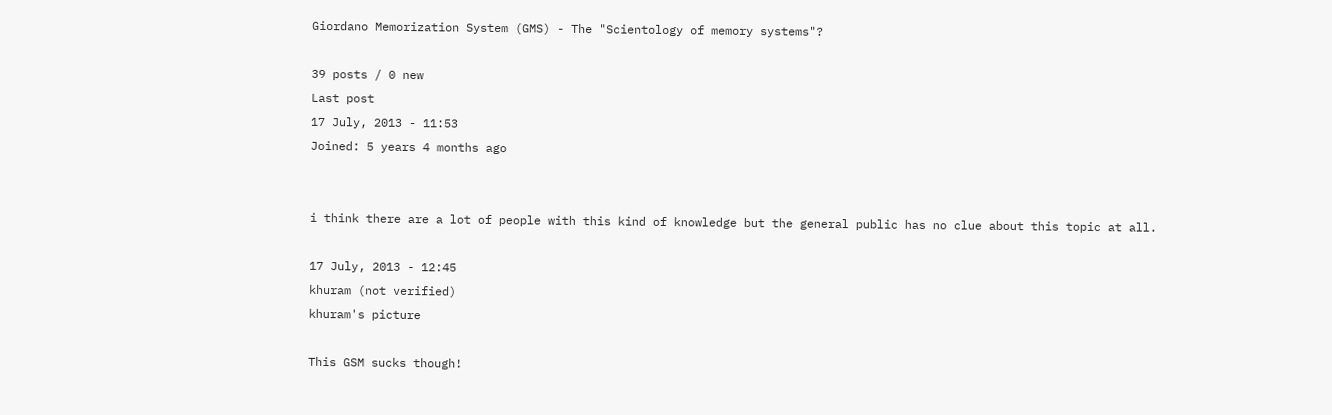Giordano Memorization System (GMS) - The "Scientology of memory systems"?

39 posts / 0 new
Last post
17 July, 2013 - 11:53
Joined: 5 years 4 months ago


i think there are a lot of people with this kind of knowledge but the general public has no clue about this topic at all.

17 July, 2013 - 12:45
khuram (not verified)
khuram's picture

This GSM sucks though!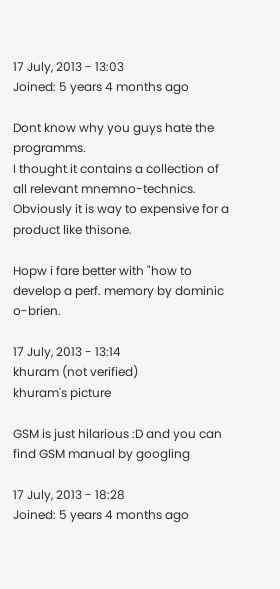17 July, 2013 - 13:03
Joined: 5 years 4 months ago

Dont know why you guys hate the programms.
I thought it contains a collection of all relevant mnemno-technics. Obviously it is way to expensive for a product like thisone.

Hopw i fare better with "how to develop a perf. memory by dominic o-brien.

17 July, 2013 - 13:14
khuram (not verified)
khuram's picture

GSM is just hilarious :D and you can find GSM manual by googling

17 July, 2013 - 18:28
Joined: 5 years 4 months ago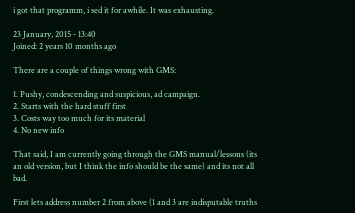i got that programm, i sed it for awhile. It was exhausting.

23 January, 2015 - 13:40
Joined: 2 years 10 months ago

There are a couple of things wrong with GMS:

1. Pushy, condescending and suspicious, ad campaign.
2. Starts with the hard stuff first
3. Costs way too much for its material
4. No new info

That said, I am currently going through the GMS manual/lessons (its an old version, but I think the info should be the same) and its not all bad.

First lets address number 2 from above (1 and 3 are indisputable truths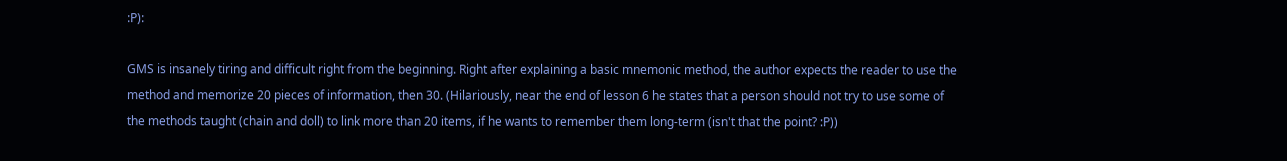:P):

GMS is insanely tiring and difficult right from the beginning. Right after explaining a basic mnemonic method, the author expects the reader to use the method and memorize 20 pieces of information, then 30. (Hilariously, near the end of lesson 6 he states that a person should not try to use some of the methods taught (chain and doll) to link more than 20 items, if he wants to remember them long-term (isn't that the point? :P))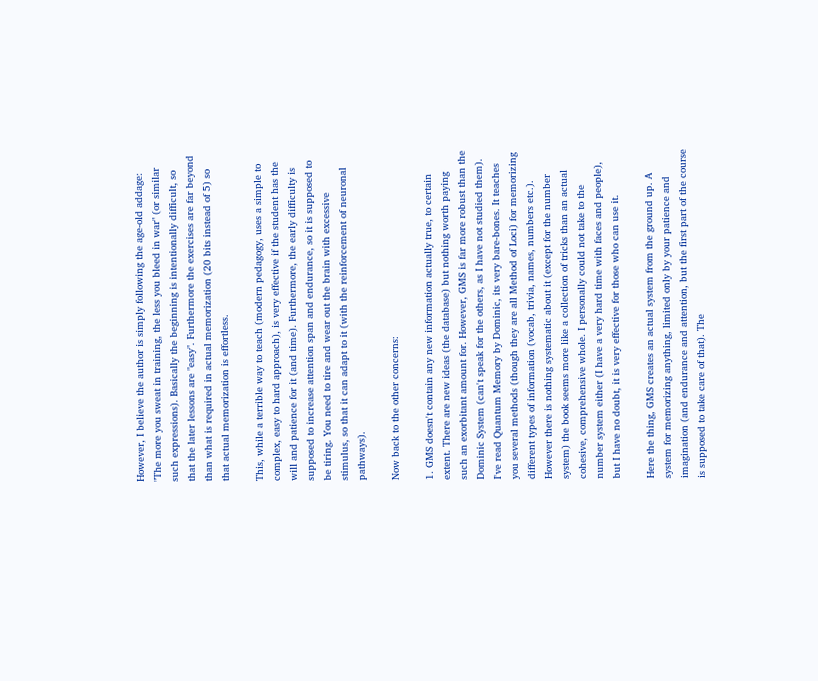However, I believe the author is simply following the age-old addage: "The more you sweat in training, the less you bleed in war" (or similar such expressions). Basically the beginning is intentionally difficult, so that the later lessons are "easy". Furthermore the exercises are far beyond than what is required in actual memorization (20 bits instead of 5) so that actual memorization is effortless.

This, while a terrible way to teach (modern pedagogy, uses a simple to complex, easy to hard approach), is very effective if the student has the will and patience for it (and time). Furthermore, the early difficulty is supposed to increase attention span and endurance, so it is supposed to be tiring. You need to tire and wear out the brain with excessive stimulus, so that it can adapt to it (with the reinforcement of neuronal pathways).

Now back to the other concerns:

1. GMS doesn't contain any new information actually true, to certain extent. There are new ideas (the database) but nothing worth paying such an exorbitant amount for. However, GMS is far more robust than the Dominic System (can't speak for the others, as I have not studied them). I've read Quantum Memory by Dominic, its very bare-bones. It teaches you several methods (though they are all Method of Loci) for memorizing different types of information (vocab, trivia, names, numbers etc.). However there is nothing systematic about it (except for the number system) the book seems more like a collection of tricks than an actual cohesive, comprehensive whole. I personally could not take to the number system either (I have a very hard time with faces and people), but I have no doubt, it is very effective for those who can use it.

Here the thing, GMS creates an actual system from the ground up. A system for memorizing anything, limited only by your patience and imagination (and endurance and attention, but the first part of the course is supposed to take care of that). The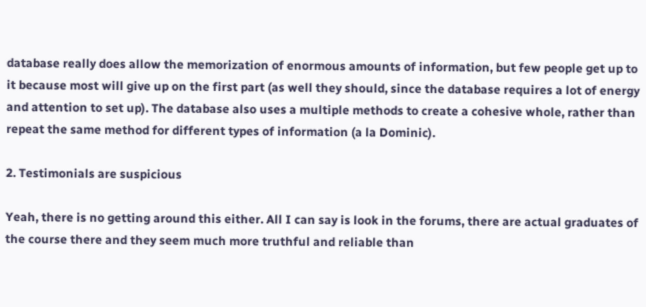database really does allow the memorization of enormous amounts of information, but few people get up to it because most will give up on the first part (as well they should, since the database requires a lot of energy and attention to set up). The database also uses a multiple methods to create a cohesive whole, rather than repeat the same method for different types of information (a la Dominic).

2. Testimonials are suspicious

Yeah, there is no getting around this either. All I can say is look in the forums, there are actual graduates of the course there and they seem much more truthful and reliable than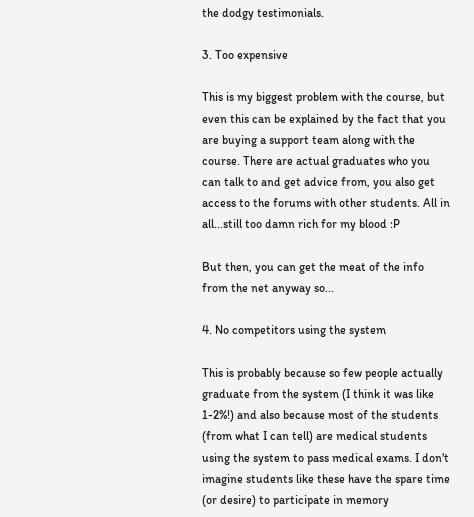the dodgy testimonials.

3. Too expensive

This is my biggest problem with the course, but even this can be explained by the fact that you are buying a support team along with the course. There are actual graduates who you can talk to and get advice from, you also get access to the forums with other students. All in all...still too damn rich for my blood :P

But then, you can get the meat of the info from the net anyway so...

4. No competitors using the system

This is probably because so few people actually graduate from the system (I think it was like 1-2%!) and also because most of the students (from what I can tell) are medical students using the system to pass medical exams. I don't imagine students like these have the spare time (or desire) to participate in memory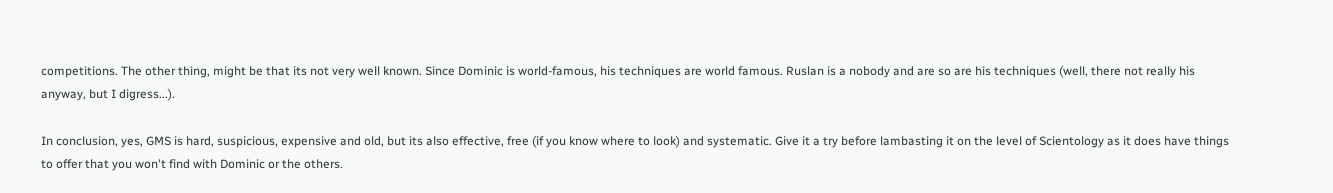competitions. The other thing, might be that its not very well known. Since Dominic is world-famous, his techniques are world famous. Ruslan is a nobody and are so are his techniques (well, there not really his anyway, but I digress...).

In conclusion, yes, GMS is hard, suspicious, expensive and old, but its also effective, free (if you know where to look) and systematic. Give it a try before lambasting it on the level of Scientology as it does have things to offer that you won't find with Dominic or the others.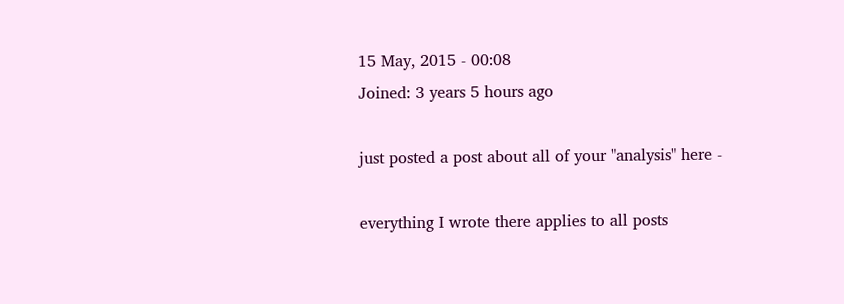15 May, 2015 - 00:08
Joined: 3 years 5 hours ago

just posted a post about all of your "analysis" here -

everything I wrote there applies to all posts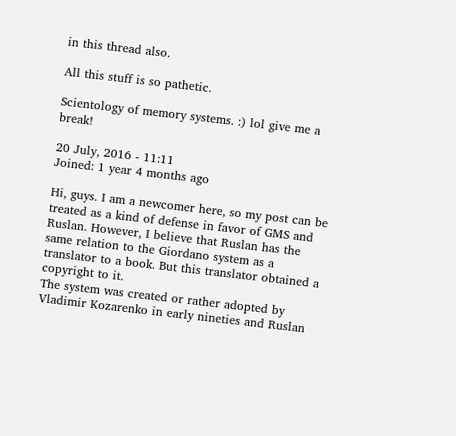in this thread also.

All this stuff is so pathetic.

Scientology of memory systems. :) lol give me a break!

20 July, 2016 - 11:11
Joined: 1 year 4 months ago

Hi, guys. I am a newcomer here, so my post can be treated as a kind of defense in favor of GMS and Ruslan. However, I believe that Ruslan has the same relation to the Giordano system as a translator to a book. But this translator obtained a copyright to it.
The system was created or rather adopted by Vladimir Kozarenko in early nineties and Ruslan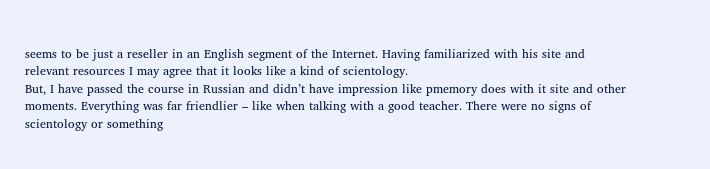seems to be just a reseller in an English segment of the Internet. Having familiarized with his site and relevant resources I may agree that it looks like a kind of scientology.
But, I have passed the course in Russian and didn’t have impression like pmemory does with it site and other moments. Everything was far friendlier – like when talking with a good teacher. There were no signs of scientology or something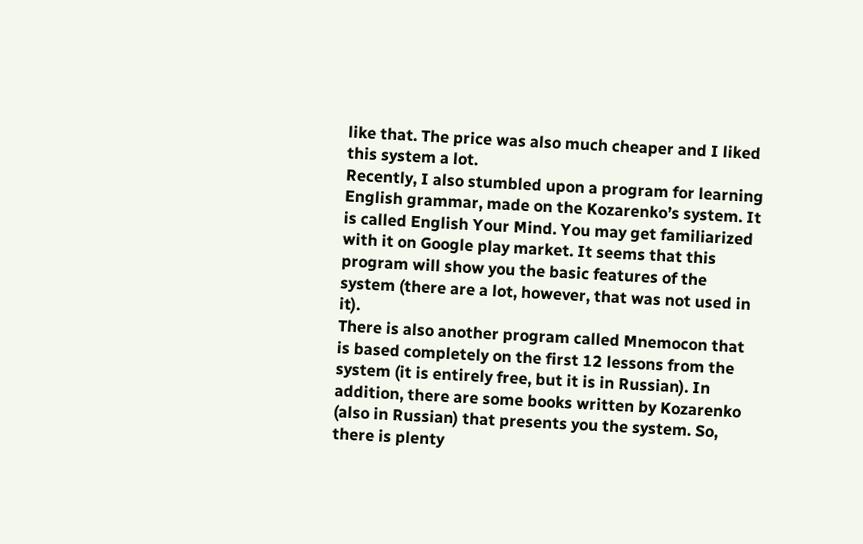like that. The price was also much cheaper and I liked this system a lot.
Recently, I also stumbled upon a program for learning English grammar, made on the Kozarenko’s system. It is called English Your Mind. You may get familiarized with it on Google play market. It seems that this program will show you the basic features of the system (there are a lot, however, that was not used in it).
There is also another program called Mnemocon that is based completely on the first 12 lessons from the system (it is entirely free, but it is in Russian). In addition, there are some books written by Kozarenko (also in Russian) that presents you the system. So, there is plenty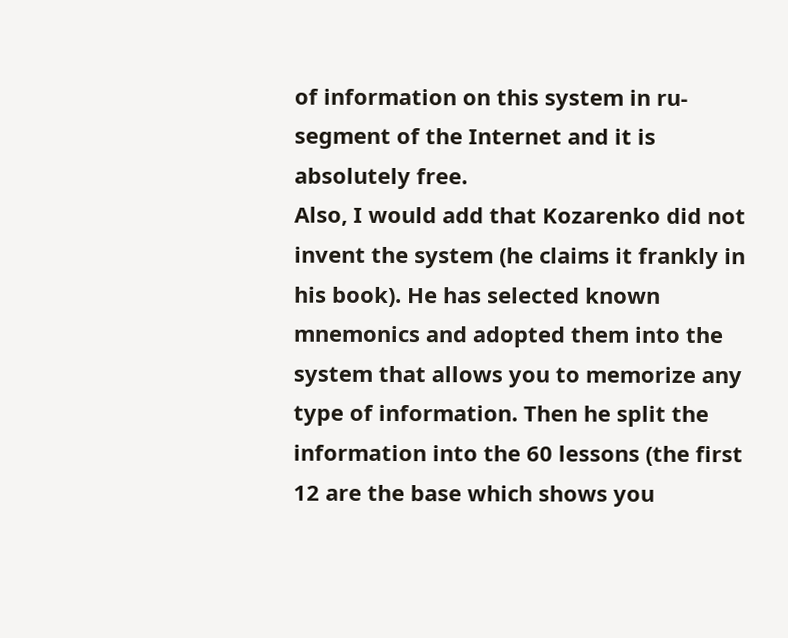of information on this system in ru-segment of the Internet and it is absolutely free.
Also, I would add that Kozarenko did not invent the system (he claims it frankly in his book). He has selected known mnemonics and adopted them into the system that allows you to memorize any type of information. Then he split the information into the 60 lessons (the first 12 are the base which shows you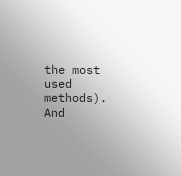the most used methods). And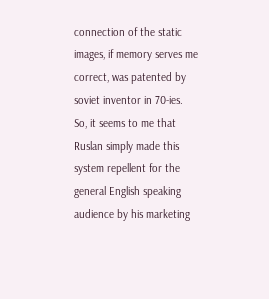connection of the static images, if memory serves me correct, was patented by soviet inventor in 70-ies.
So, it seems to me that Ruslan simply made this system repellent for the general English speaking audience by his marketing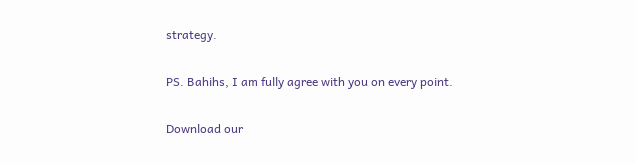strategy.

PS. Bahihs, I am fully agree with you on every point.

Download our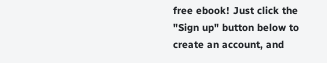free ebook! Just click the "Sign up" button below to create an account, and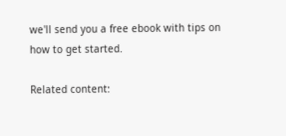we'll send you a free ebook with tips on how to get started.

Related content: